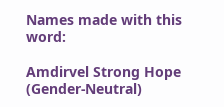Names made with this word:

Amdirvel Strong Hope (Gender-Neutral)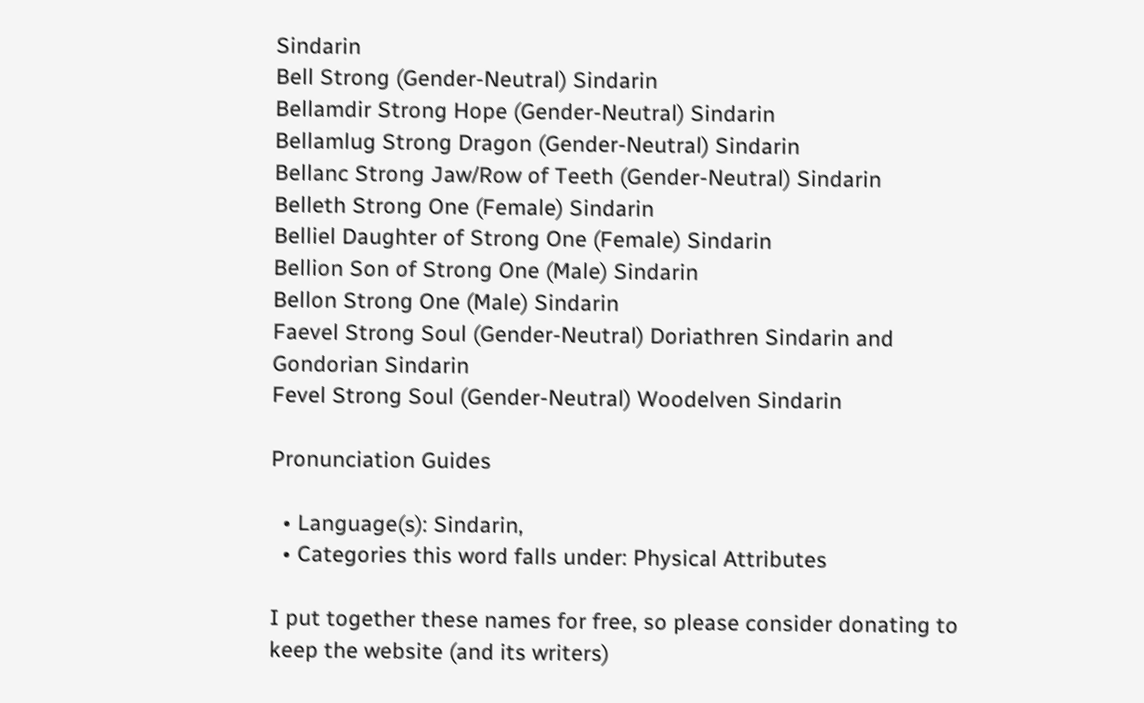Sindarin
Bell Strong (Gender-Neutral) Sindarin
Bellamdir Strong Hope (Gender-Neutral) Sindarin
Bellamlug Strong Dragon (Gender-Neutral) Sindarin
Bellanc Strong Jaw/Row of Teeth (Gender-Neutral) Sindarin
Belleth Strong One (Female) Sindarin
Belliel Daughter of Strong One (Female) Sindarin
Bellion Son of Strong One (Male) Sindarin
Bellon Strong One (Male) Sindarin
Faevel Strong Soul (Gender-Neutral) Doriathren Sindarin and Gondorian Sindarin
Fevel Strong Soul (Gender-Neutral) Woodelven Sindarin

Pronunciation Guides

  • Language(s): Sindarin,
  • Categories this word falls under: Physical Attributes

I put together these names for free, so please consider donating to keep the website (and its writers)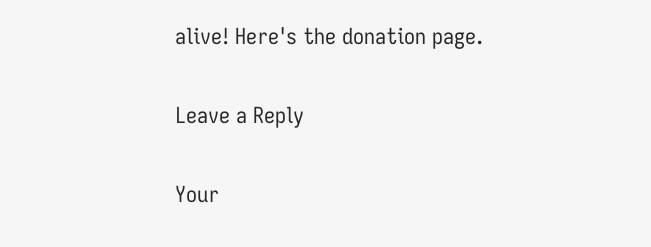alive! Here's the donation page.

Leave a Reply

Your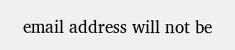email address will not be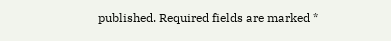published. Required fields are marked *